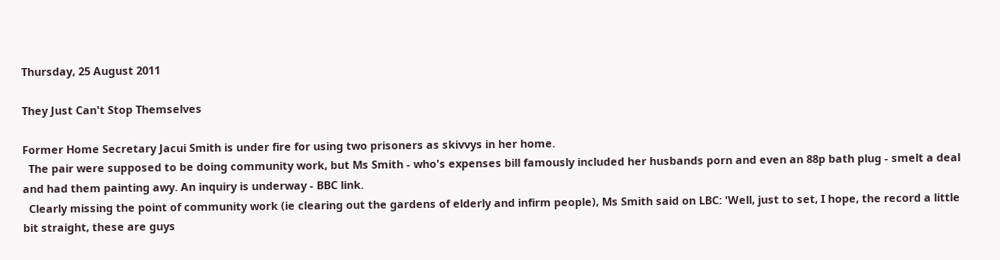Thursday, 25 August 2011

They Just Can't Stop Themselves

Former Home Secretary Jacui Smith is under fire for using two prisoners as skivvys in her home.
  The pair were supposed to be doing community work, but Ms Smith - who's expenses bill famously included her husbands porn and even an 88p bath plug - smelt a deal and had them painting awy. An inquiry is underway - BBC link.
  Clearly missing the point of community work (ie clearing out the gardens of elderly and infirm people), Ms Smith said on LBC: 'Well, just to set, I hope, the record a little bit straight, these are guys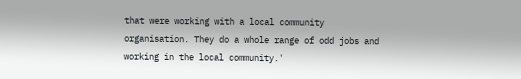that were working with a local community organisation. They do a whole range of odd jobs and working in the local community.'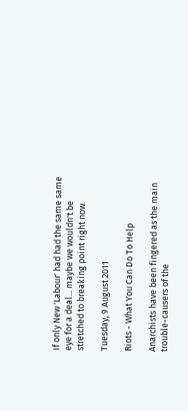If only New 'Labour' had had the same same eye for a deal... maybe we wouldn't be stretched to breaking point right now.

Tuesday, 9 August 2011

Riots - What You Can Do To Help

Anarchists have been fingered as the main trouble-causers of the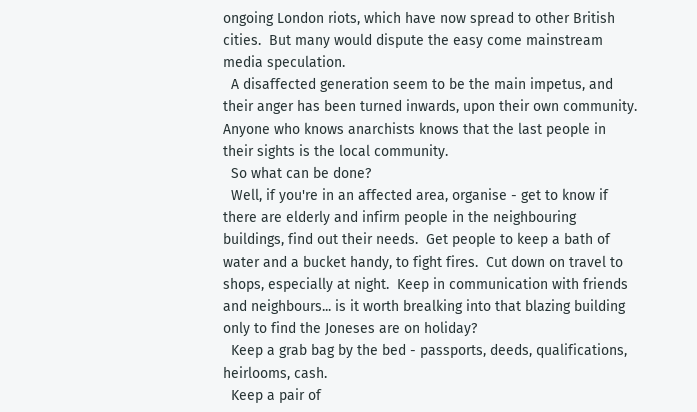ongoing London riots, which have now spread to other British cities.  But many would dispute the easy come mainstream media speculation.
  A disaffected generation seem to be the main impetus, and their anger has been turned inwards, upon their own community.  Anyone who knows anarchists knows that the last people in their sights is the local community.
  So what can be done?
  Well, if you're in an affected area, organise - get to know if there are elderly and infirm people in the neighbouring buildings, find out their needs.  Get people to keep a bath of water and a bucket handy, to fight fires.  Cut down on travel to shops, especially at night.  Keep in communication with friends and neighbours... is it worth brealking into that blazing building only to find the Joneses are on holiday?
  Keep a grab bag by the bed - passports, deeds, qualifications, heirlooms, cash.
  Keep a pair of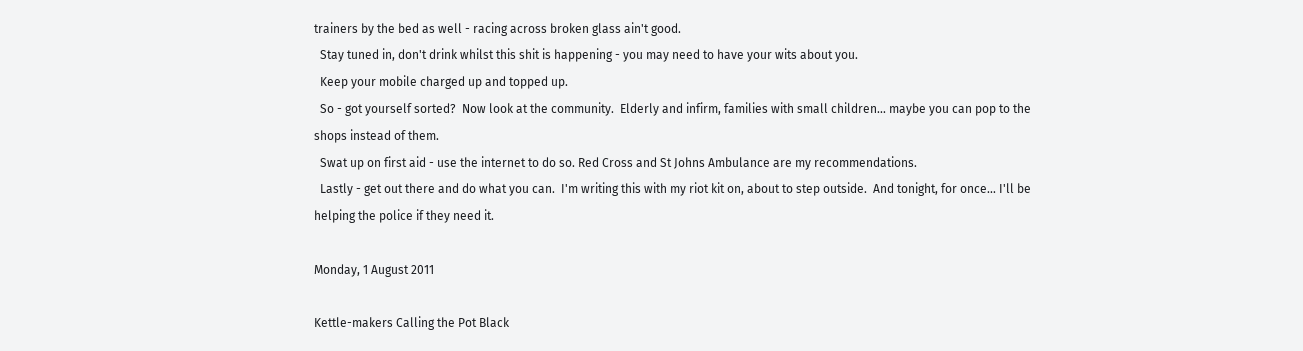trainers by the bed as well - racing across broken glass ain't good.
  Stay tuned in, don't drink whilst this shit is happening - you may need to have your wits about you.
  Keep your mobile charged up and topped up.
  So - got yourself sorted?  Now look at the community.  Elderly and infirm, families with small children... maybe you can pop to the shops instead of them.
  Swat up on first aid - use the internet to do so. Red Cross and St Johns Ambulance are my recommendations.
  Lastly - get out there and do what you can.  I'm writing this with my riot kit on, about to step outside.  And tonight, for once... I'll be helping the police if they need it.

Monday, 1 August 2011

Kettle-makers Calling the Pot Black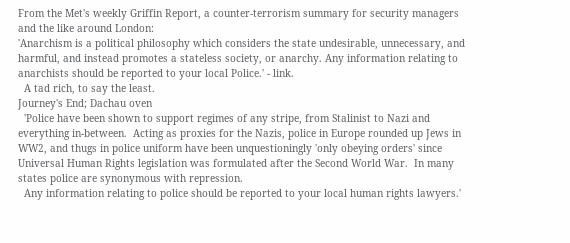From the Met's weekly Griffin Report, a counter-terrorism summary for security managers and the like around London:
'Anarchism is a political philosophy which considers the state undesirable, unnecessary, and harmful, and instead promotes a stateless society, or anarchy. Any information relating to anarchists should be reported to your local Police.' - link.
  A tad rich, to say the least.
Journey's End; Dachau oven
  'Police have been shown to support regimes of any stripe, from Stalinist to Nazi and everything in-between.  Acting as proxies for the Nazis, police in Europe rounded up Jews in WW2, and thugs in police uniform have been unquestioningly 'only obeying orders' since Universal Human Rights legislation was formulated after the Second World War.  In many states police are synonymous with repression.
  Any information relating to police should be reported to your local human rights lawyers.'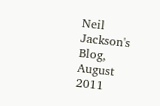Neil Jackson's Blog, August 2011